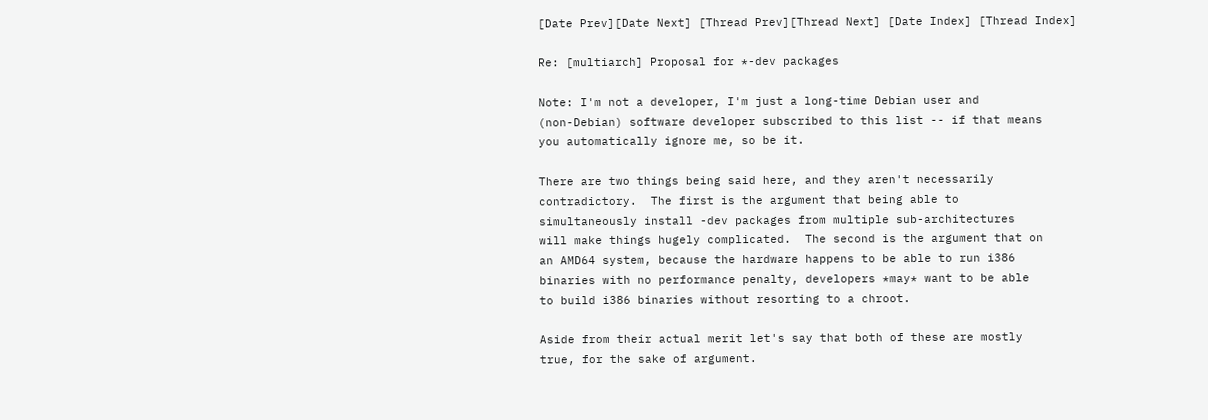[Date Prev][Date Next] [Thread Prev][Thread Next] [Date Index] [Thread Index]

Re: [multiarch] Proposal for *-dev packages

Note: I'm not a developer, I'm just a long-time Debian user and
(non-Debian) software developer subscribed to this list -- if that means
you automatically ignore me, so be it.

There are two things being said here, and they aren't necessarily
contradictory.  The first is the argument that being able to
simultaneously install -dev packages from multiple sub-architectures
will make things hugely complicated.  The second is the argument that on
an AMD64 system, because the hardware happens to be able to run i386
binaries with no performance penalty, developers *may* want to be able
to build i386 binaries without resorting to a chroot.

Aside from their actual merit let's say that both of these are mostly
true, for the sake of argument.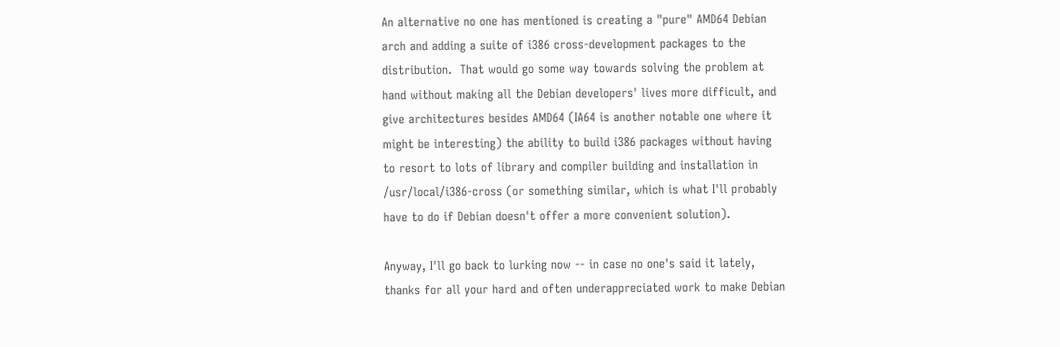An alternative no one has mentioned is creating a "pure" AMD64 Debian
arch and adding a suite of i386 cross-development packages to the
distribution.  That would go some way towards solving the problem at
hand without making all the Debian developers' lives more difficult, and
give architectures besides AMD64 (IA64 is another notable one where it
might be interesting) the ability to build i386 packages without having
to resort to lots of library and compiler building and installation in
/usr/local/i386-cross (or something similar, which is what I'll probably
have to do if Debian doesn't offer a more convenient solution).

Anyway, I'll go back to lurking now -- in case no one's said it lately,
thanks for all your hard and often underappreciated work to make Debian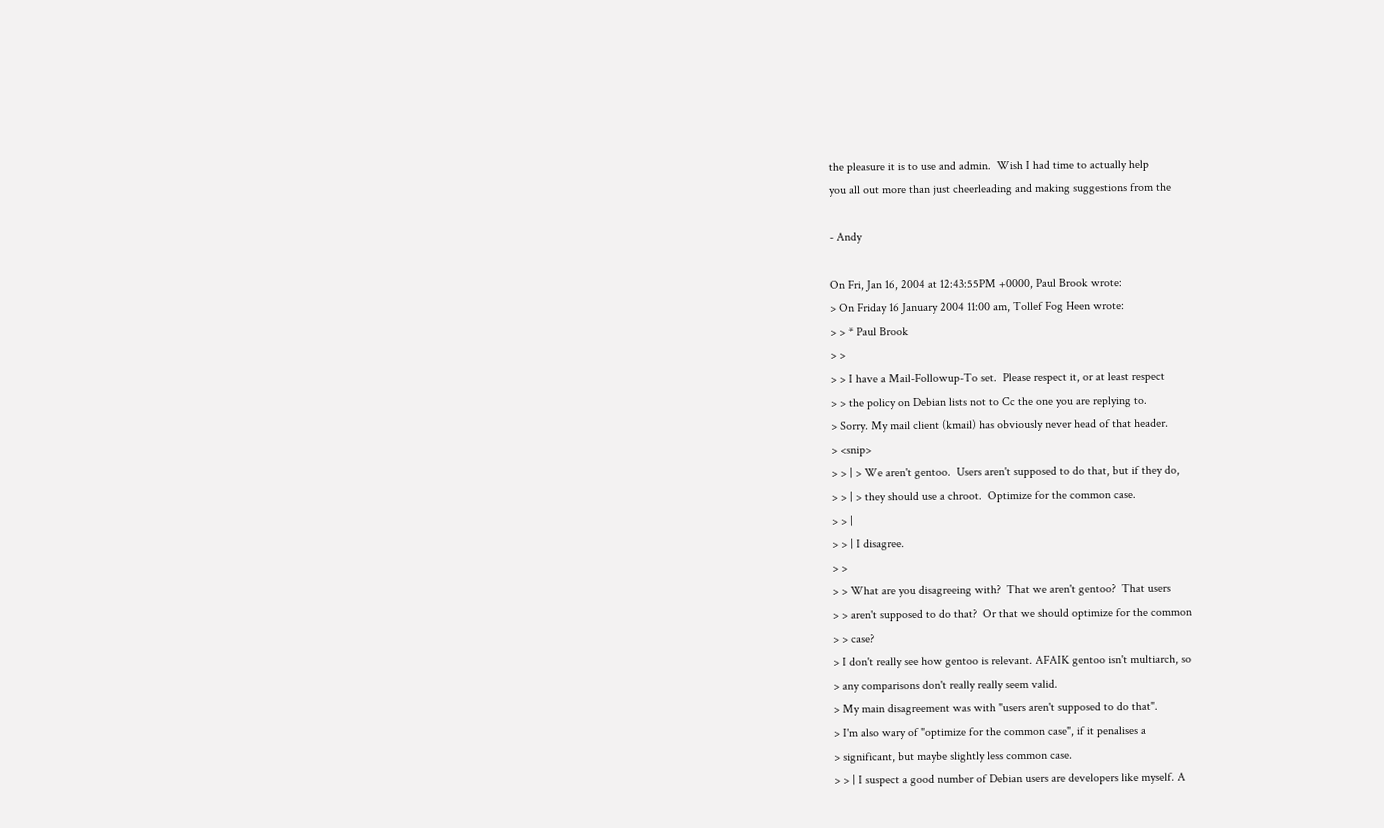the pleasure it is to use and admin.  Wish I had time to actually help
you all out more than just cheerleading and making suggestions from the

- Andy

On Fri, Jan 16, 2004 at 12:43:55PM +0000, Paul Brook wrote:
> On Friday 16 January 2004 11:00 am, Tollef Fog Heen wrote:
> > * Paul Brook
> >
> > I have a Mail-Followup-To set.  Please respect it, or at least respect
> > the policy on Debian lists not to Cc the one you are replying to.
> Sorry. My mail client (kmail) has obviously never head of that header.
> <snip>
> > | > We aren't gentoo.  Users aren't supposed to do that, but if they do,
> > | > they should use a chroot.  Optimize for the common case.
> > |
> > | I disagree.
> >
> > What are you disagreeing with?  That we aren't gentoo?  That users
> > aren't supposed to do that?  Or that we should optimize for the common
> > case?
> I don't really see how gentoo is relevant. AFAIK gentoo isn't multiarch, so
> any comparisons don't really really seem valid.
> My main disagreement was with "users aren't supposed to do that".
> I'm also wary of "optimize for the common case", if it penalises a
> significant, but maybe slightly less common case.
> > | I suspect a good number of Debian users are developers like myself. A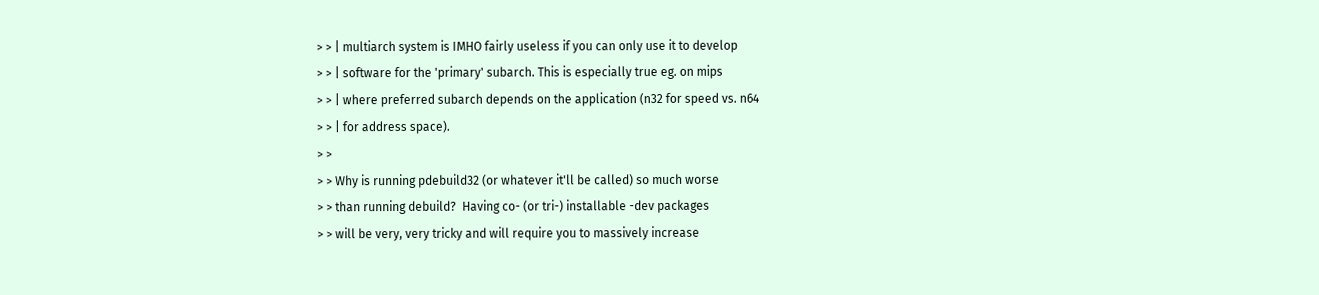> > | multiarch system is IMHO fairly useless if you can only use it to develop
> > | software for the 'primary' subarch. This is especially true eg. on mips
> > | where preferred subarch depends on the application (n32 for speed vs. n64
> > | for address space).
> >
> > Why is running pdebuild32 (or whatever it'll be called) so much worse
> > than running debuild?  Having co- (or tri-) installable -dev packages
> > will be very, very tricky and will require you to massively increase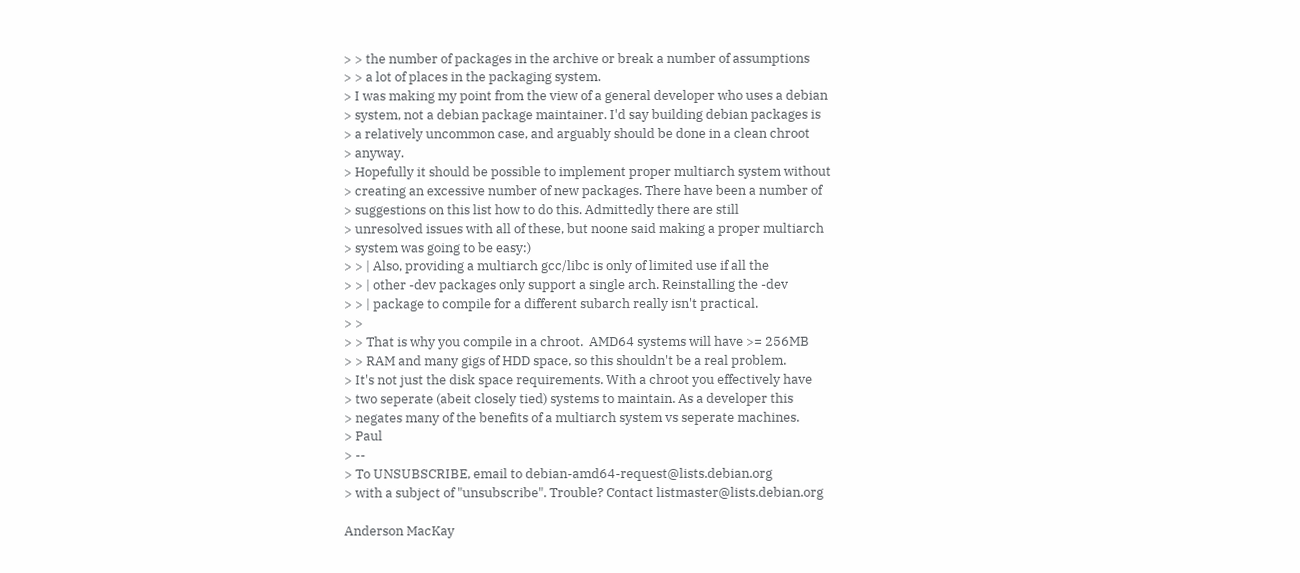> > the number of packages in the archive or break a number of assumptions
> > a lot of places in the packaging system.
> I was making my point from the view of a general developer who uses a debian
> system, not a debian package maintainer. I'd say building debian packages is
> a relatively uncommon case, and arguably should be done in a clean chroot
> anyway.
> Hopefully it should be possible to implement proper multiarch system without
> creating an excessive number of new packages. There have been a number of
> suggestions on this list how to do this. Admittedly there are still
> unresolved issues with all of these, but noone said making a proper multiarch
> system was going to be easy:)
> > | Also, providing a multiarch gcc/libc is only of limited use if all the
> > | other -dev packages only support a single arch. Reinstalling the -dev
> > | package to compile for a different subarch really isn't practical.
> >
> > That is why you compile in a chroot.  AMD64 systems will have >= 256MB
> > RAM and many gigs of HDD space, so this shouldn't be a real problem.
> It's not just the disk space requirements. With a chroot you effectively have
> two seperate (abeit closely tied) systems to maintain. As a developer this
> negates many of the benefits of a multiarch system vs seperate machines.
> Paul
> --
> To UNSUBSCRIBE, email to debian-amd64-request@lists.debian.org
> with a subject of "unsubscribe". Trouble? Contact listmaster@lists.debian.org

Anderson MacKay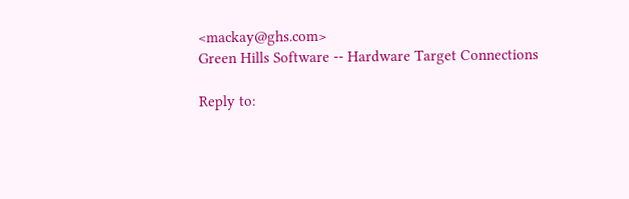<mackay@ghs.com>
Green Hills Software -- Hardware Target Connections

Reply to: